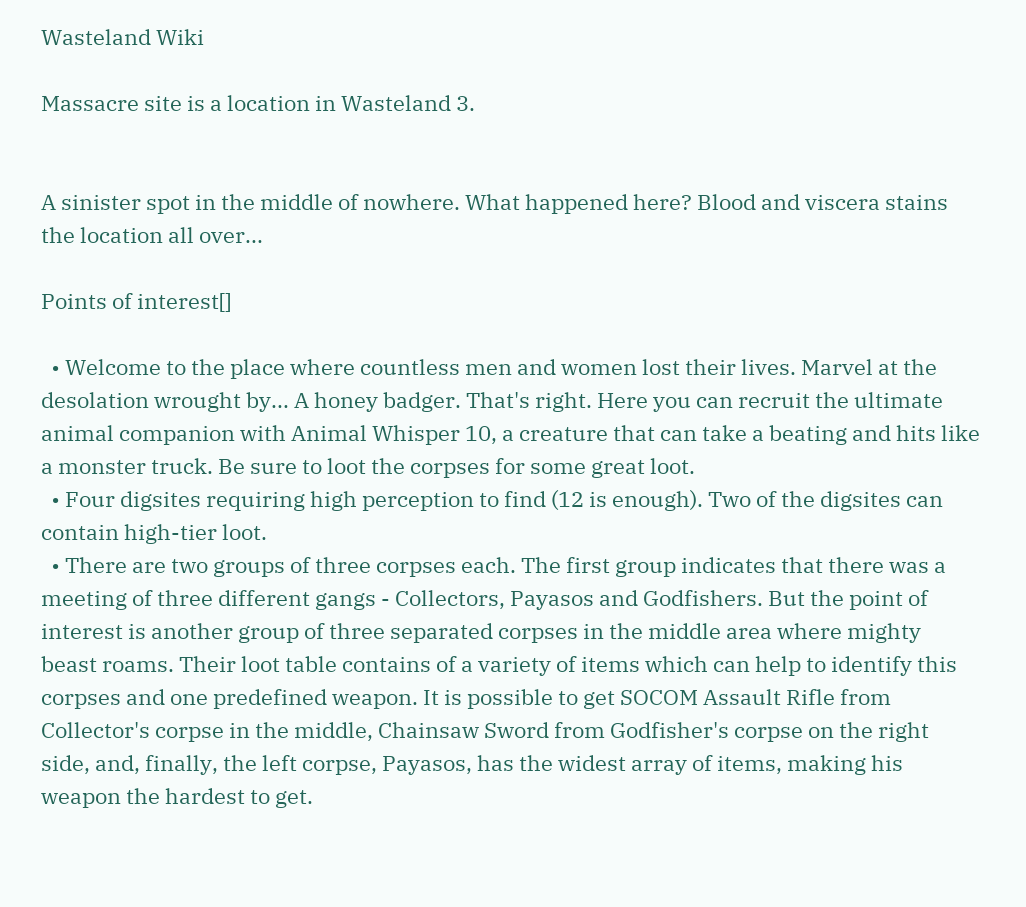Wasteland Wiki

Massacre site is a location in Wasteland 3.


A sinister spot in the middle of nowhere. What happened here? Blood and viscera stains the location all over...

Points of interest[]

  • Welcome to the place where countless men and women lost their lives. Marvel at the desolation wrought by... A honey badger. That's right. Here you can recruit the ultimate animal companion with Animal Whisper 10, a creature that can take a beating and hits like a monster truck. Be sure to loot the corpses for some great loot.
  • Four digsites requiring high perception to find (12 is enough). Two of the digsites can contain high-tier loot.
  • There are two groups of three corpses each. The first group indicates that there was a meeting of three different gangs - Collectors, Payasos and Godfishers. But the point of interest is another group of three separated corpses in the middle area where mighty beast roams. Their loot table contains of a variety of items which can help to identify this corpses and one predefined weapon. It is possible to get SOCOM Assault Rifle from Collector's corpse in the middle, Chainsaw Sword from Godfisher's corpse on the right side, and, finally, the left corpse, Payasos, has the widest array of items, making his weapon the hardest to get.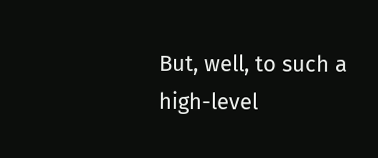But, well, to such a high-level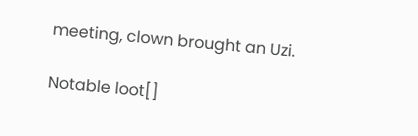meeting, clown brought an Uzi.

Notable loot[]